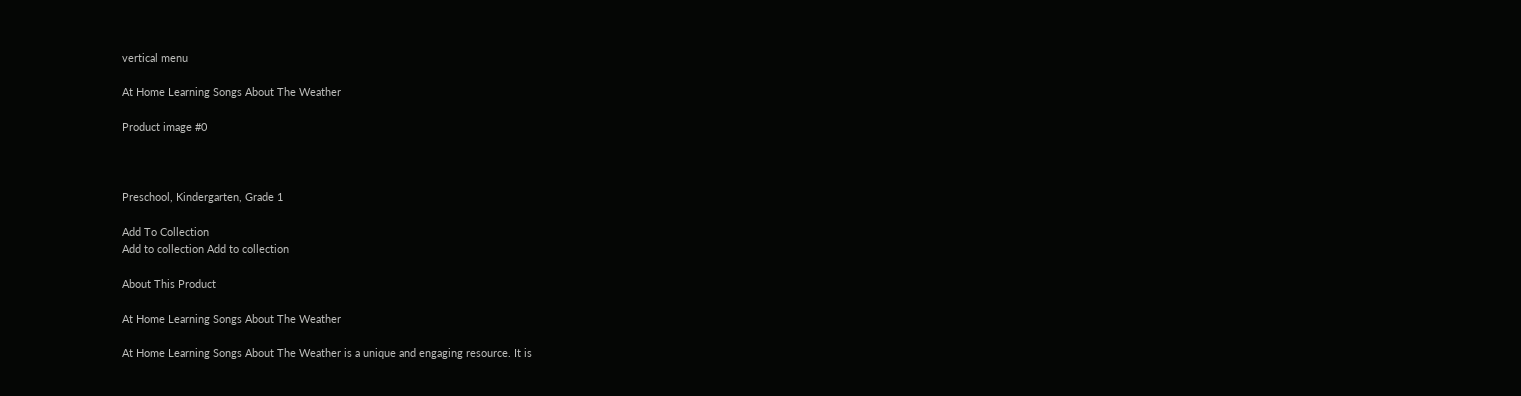vertical menu

At Home Learning Songs About The Weather

Product image #0



Preschool, Kindergarten, Grade 1

Add To Collection
Add to collection Add to collection

About This Product

At Home Learning Songs About The Weather

At Home Learning Songs About The Weather is a unique and engaging resource. It is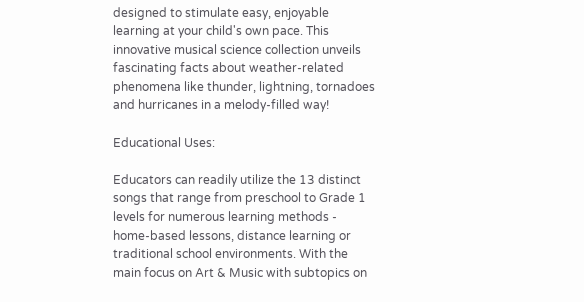designed to stimulate easy, enjoyable learning at your child's own pace. This innovative musical science collection unveils fascinating facts about weather-related phenomena like thunder, lightning, tornadoes and hurricanes in a melody-filled way!

Educational Uses:

Educators can readily utilize the 13 distinct songs that range from preschool to Grade 1 levels for numerous learning methods - home-based lessons, distance learning or traditional school environments. With the main focus on Art & Music with subtopics on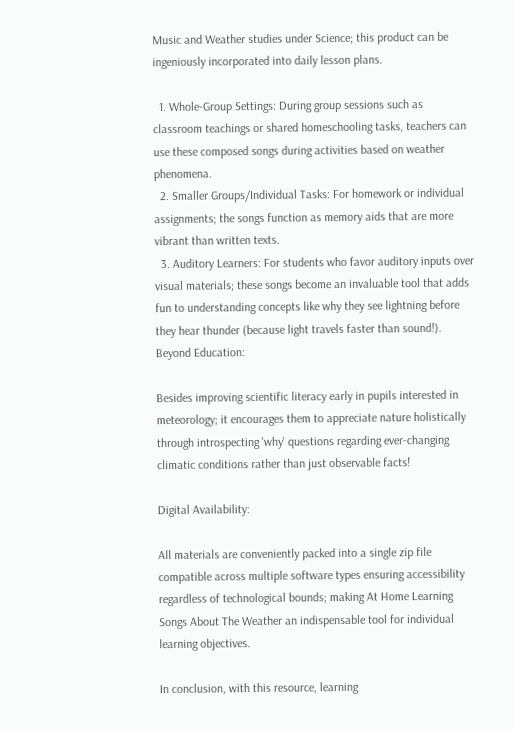Music and Weather studies under Science; this product can be ingeniously incorporated into daily lesson plans.

  1. Whole-Group Settings: During group sessions such as classroom teachings or shared homeschooling tasks, teachers can use these composed songs during activities based on weather phenomena.
  2. Smaller Groups/Individual Tasks: For homework or individual assignments; the songs function as memory aids that are more vibrant than written texts.
  3. Auditory Learners: For students who favor auditory inputs over visual materials; these songs become an invaluable tool that adds fun to understanding concepts like why they see lightning before they hear thunder (because light travels faster than sound!).
Beyond Education:

Besides improving scientific literacy early in pupils interested in meteorology; it encourages them to appreciate nature holistically through introspecting 'why' questions regarding ever-changing climatic conditions rather than just observable facts!

Digital Availability:

All materials are conveniently packed into a single zip file compatible across multiple software types ensuring accessibility regardless of technological bounds; making At Home Learning Songs About The Weather an indispensable tool for individual learning objectives.

In conclusion, with this resource, learning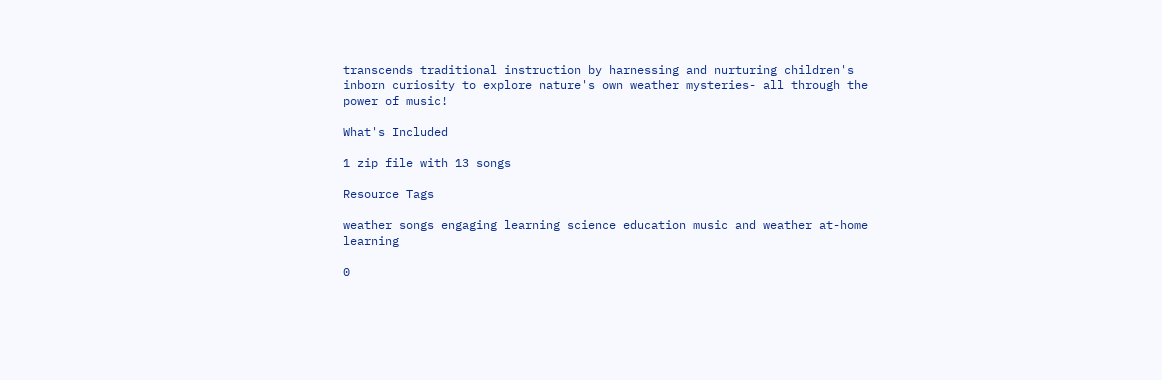transcends traditional instruction by harnessing and nurturing children's inborn curiosity to explore nature's own weather mysteries- all through the power of music!

What's Included

1 zip file with 13 songs

Resource Tags

weather songs engaging learning science education music and weather at-home learning

0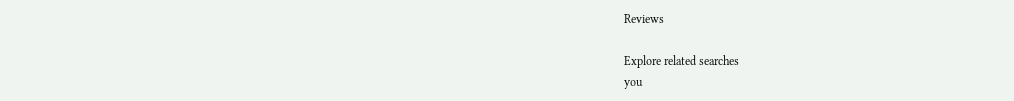Reviews

Explore related searches
you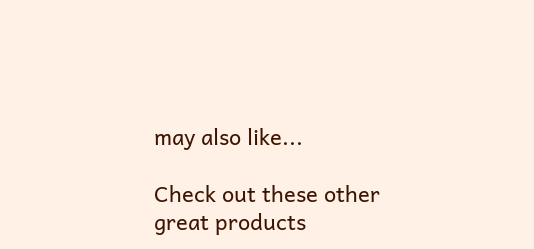may also like...

Check out these other great products